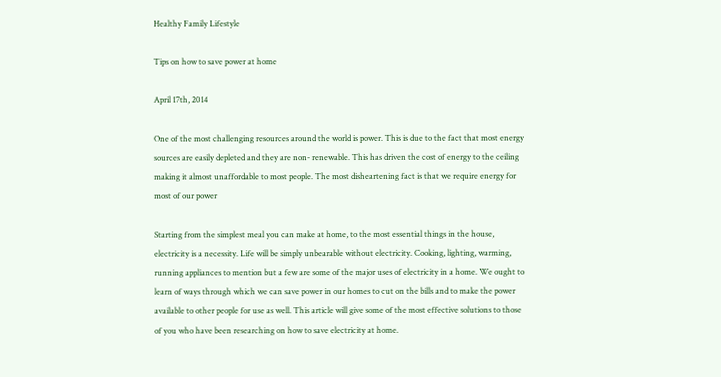Healthy Family Lifestyle

Tips on how to save power at home

April 17th, 2014

One of the most challenging resources around the world is power. This is due to the fact that most energy sources are easily depleted and they are non- renewable. This has driven the cost of energy to the ceiling making it almost unaffordable to most people. The most disheartening fact is that we require energy for most of our power

Starting from the simplest meal you can make at home, to the most essential things in the house, electricity is a necessity. Life will be simply unbearable without electricity. Cooking, lighting, warming, running appliances to mention but a few are some of the major uses of electricity in a home. We ought to learn of ways through which we can save power in our homes to cut on the bills and to make the power available to other people for use as well. This article will give some of the most effective solutions to those of you who have been researching on how to save electricity at home.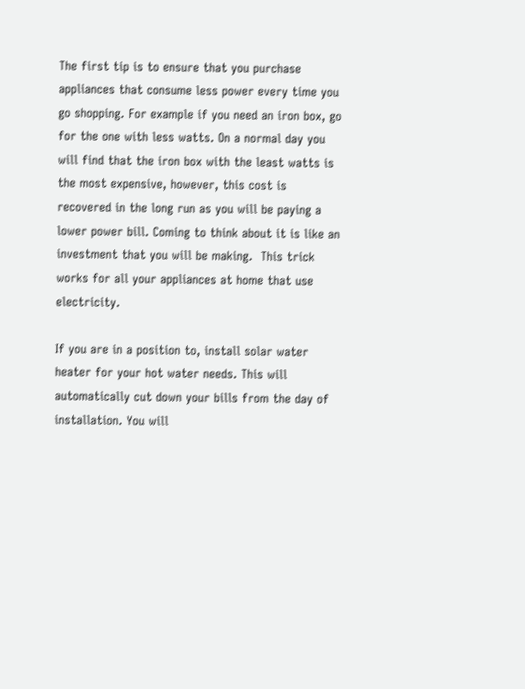The first tip is to ensure that you purchase appliances that consume less power every time you go shopping. For example if you need an iron box, go for the one with less watts. On a normal day you will find that the iron box with the least watts is the most expensive, however, this cost is recovered in the long run as you will be paying a lower power bill. Coming to think about it is like an investment that you will be making.  This trick works for all your appliances at home that use electricity.

If you are in a position to, install solar water heater for your hot water needs. This will automatically cut down your bills from the day of installation. You will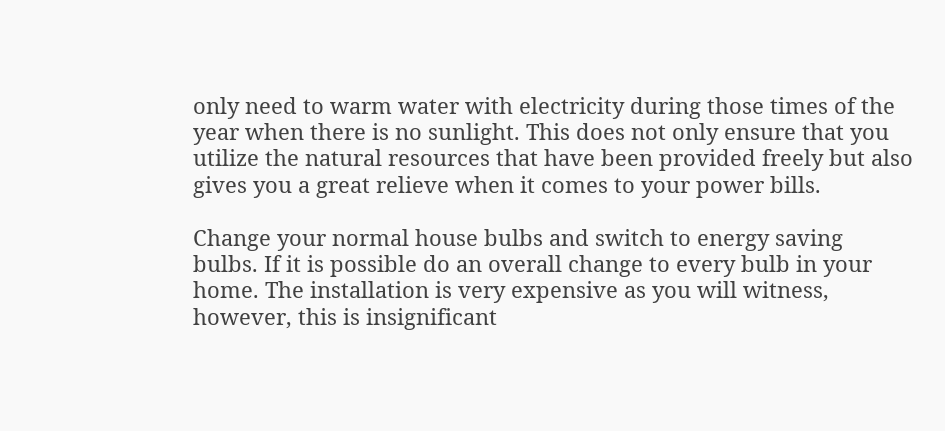only need to warm water with electricity during those times of the year when there is no sunlight. This does not only ensure that you utilize the natural resources that have been provided freely but also gives you a great relieve when it comes to your power bills.

Change your normal house bulbs and switch to energy saving bulbs. If it is possible do an overall change to every bulb in your home. The installation is very expensive as you will witness, however, this is insignificant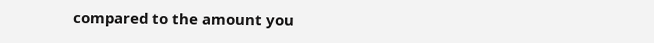compared to the amount you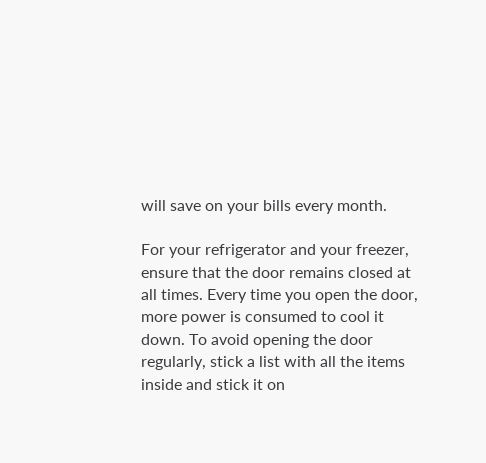will save on your bills every month.

For your refrigerator and your freezer, ensure that the door remains closed at all times. Every time you open the door, more power is consumed to cool it down. To avoid opening the door regularly, stick a list with all the items inside and stick it on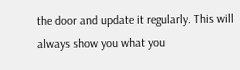the door and update it regularly. This will always show you what you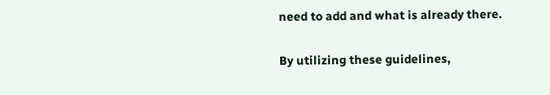need to add and what is already there.

By utilizing these guidelines,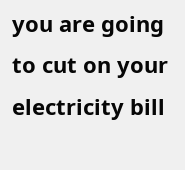you are going to cut on your electricity bill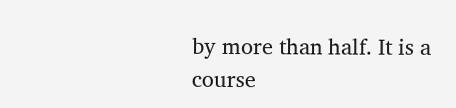by more than half. It is a course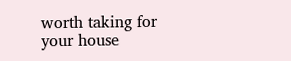worth taking for your house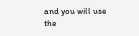and you will use the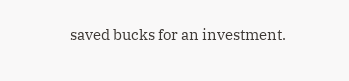saved bucks for an investment.